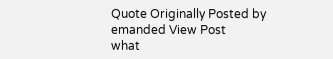Quote Originally Posted by emanded View Post
what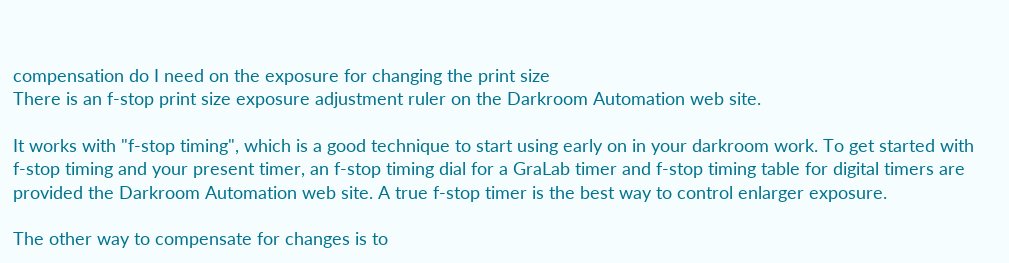compensation do I need on the exposure for changing the print size
There is an f-stop print size exposure adjustment ruler on the Darkroom Automation web site.

It works with "f-stop timing", which is a good technique to start using early on in your darkroom work. To get started with f-stop timing and your present timer, an f-stop timing dial for a GraLab timer and f-stop timing table for digital timers are provided the Darkroom Automation web site. A true f-stop timer is the best way to control enlarger exposure.

The other way to compensate for changes is to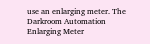use an enlarging meter. The Darkroom Automation Enlarging Meter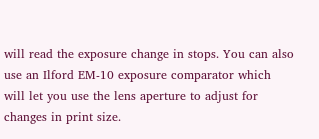will read the exposure change in stops. You can also use an Ilford EM-10 exposure comparator which will let you use the lens aperture to adjust for changes in print size.